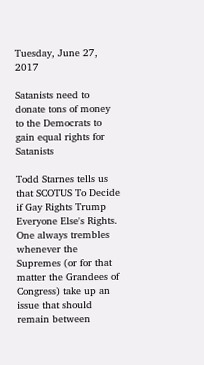Tuesday, June 27, 2017

Satanists need to donate tons of money to the Democrats to gain equal rights for Satanists

Todd Starnes tells us that SCOTUS To Decide if Gay Rights Trump Everyone Else's Rights. One always trembles whenever the Supremes (or for that matter the Grandees of Congress) take up an issue that should remain between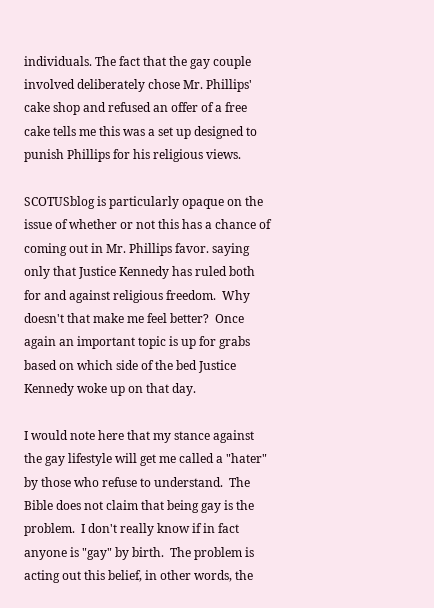individuals. The fact that the gay couple involved deliberately chose Mr. Phillips' cake shop and refused an offer of a free cake tells me this was a set up designed to punish Phillips for his religious views.

SCOTUSblog is particularly opaque on the issue of whether or not this has a chance of coming out in Mr. Phillips favor. saying only that Justice Kennedy has ruled both for and against religious freedom.  Why doesn't that make me feel better?  Once again an important topic is up for grabs based on which side of the bed Justice Kennedy woke up on that day.

I would note here that my stance against the gay lifestyle will get me called a "hater" by those who refuse to understand.  The Bible does not claim that being gay is the problem.  I don't really know if in fact anyone is "gay" by birth.  The problem is acting out this belief, in other words, the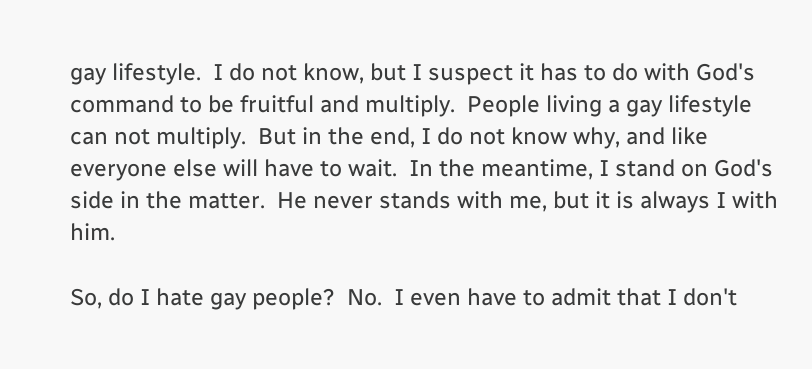gay lifestyle.  I do not know, but I suspect it has to do with God's command to be fruitful and multiply.  People living a gay lifestyle can not multiply.  But in the end, I do not know why, and like everyone else will have to wait.  In the meantime, I stand on God's side in the matter.  He never stands with me, but it is always I with him.

So, do I hate gay people?  No.  I even have to admit that I don't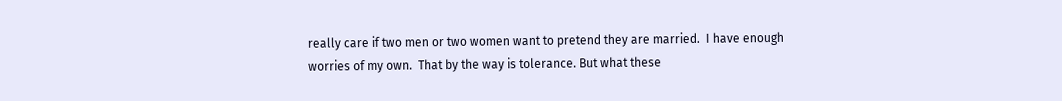really care if two men or two women want to pretend they are married.  I have enough worries of my own.  That by the way is tolerance. But what these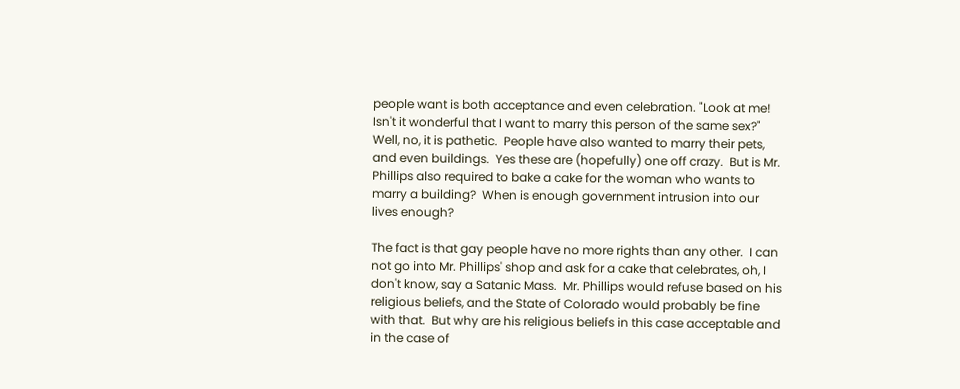people want is both acceptance and even celebration. "Look at me!  Isn't it wonderful that I want to marry this person of the same sex?"  Well, no, it is pathetic.  People have also wanted to marry their pets, and even buildings.  Yes these are (hopefully) one off crazy.  But is Mr. Phillips also required to bake a cake for the woman who wants to marry a building?  When is enough government intrusion into our lives enough?

The fact is that gay people have no more rights than any other.  I can not go into Mr. Phillips' shop and ask for a cake that celebrates, oh, I don't know, say a Satanic Mass.  Mr. Phillips would refuse based on his religious beliefs, and the State of Colorado would probably be fine with that.  But why are his religious beliefs in this case acceptable and in the case of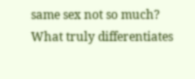same sex not so much?  What truly differentiates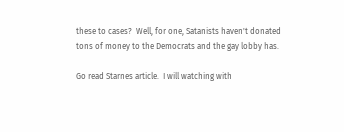these to cases?  Well, for one, Satanists haven't donated tons of money to the Democrats and the gay lobby has.

Go read Starnes article.  I will watching with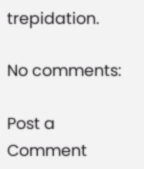trepidation.

No comments:

Post a Comment